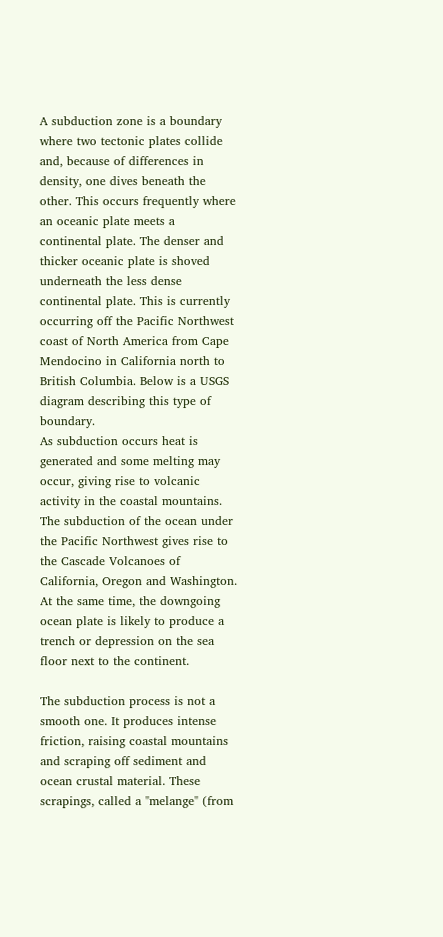A subduction zone is a boundary where two tectonic plates collide and, because of differences in density, one dives beneath the other. This occurs frequently where an oceanic plate meets a continental plate. The denser and thicker oceanic plate is shoved underneath the less dense continental plate. This is currently occurring off the Pacific Northwest coast of North America from Cape Mendocino in California north to British Columbia. Below is a USGS diagram describing this type of boundary.
As subduction occurs heat is generated and some melting may occur, giving rise to volcanic activity in the coastal mountains. The subduction of the ocean under the Pacific Northwest gives rise to the Cascade Volcanoes of California, Oregon and Washington. At the same time, the downgoing ocean plate is likely to produce a trench or depression on the sea floor next to the continent.

The subduction process is not a smooth one. It produces intense friction, raising coastal mountains and scraping off sediment and ocean crustal material. These scrapings, called a "melange" (from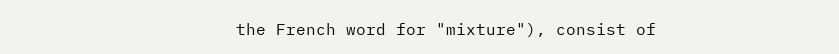the French word for "mixture"), consist of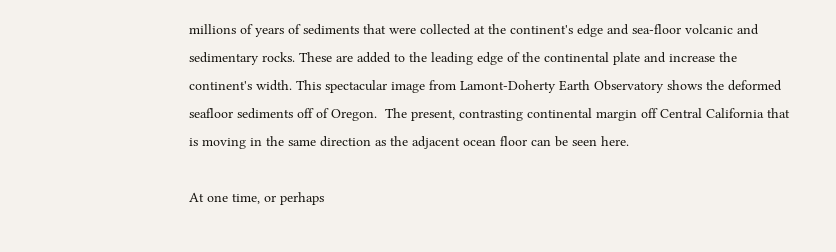millions of years of sediments that were collected at the continent's edge and sea-floor volcanic and sedimentary rocks. These are added to the leading edge of the continental plate and increase the continent's width. This spectacular image from Lamont-Doherty Earth Observatory shows the deformed seafloor sediments off of Oregon.  The present, contrasting continental margin off Central California that is moving in the same direction as the adjacent ocean floor can be seen here.

At one time, or perhaps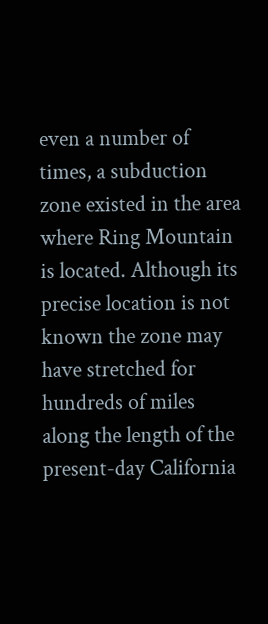even a number of times, a subduction zone existed in the area where Ring Mountain is located. Although its precise location is not known the zone may have stretched for hundreds of miles along the length of the present-day California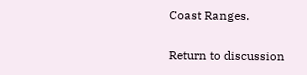Coast Ranges.

Return to discussion